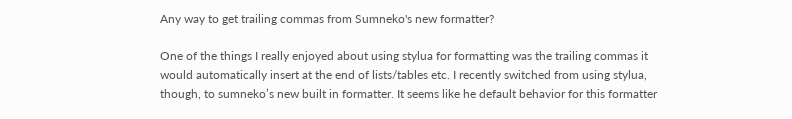Any way to get trailing commas from Sumneko's new formatter?

One of the things I really enjoyed about using stylua for formatting was the trailing commas it would automatically insert at the end of lists/tables etc. I recently switched from using stylua, though, to sumneko’s new built in formatter. It seems like he default behavior for this formatter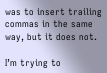was to insert trailing commas in the same way, but it does not.

I’m trying to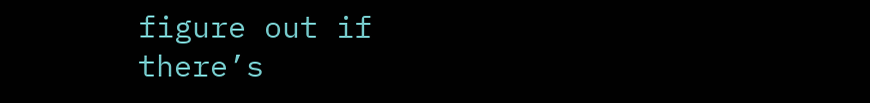figure out if there’s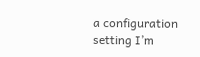a configuration setting I’m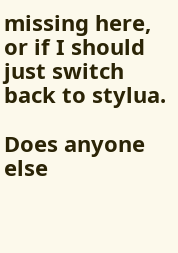missing here, or if I should just switch back to stylua.

Does anyone else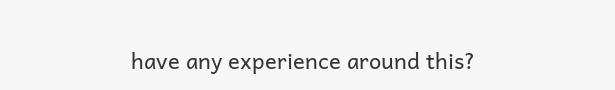have any experience around this?